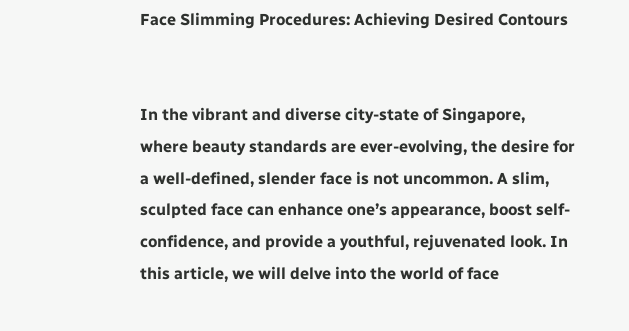Face Slimming Procedures: Achieving Desired Contours


In the vibrant and diverse city-state of Singapore, where beauty standards are ever-evolving, the desire for a well-defined, slender face is not uncommon. A slim, sculpted face can enhance one’s appearance, boost self-confidence, and provide a youthful, rejuvenated look. In this article, we will delve into the world of face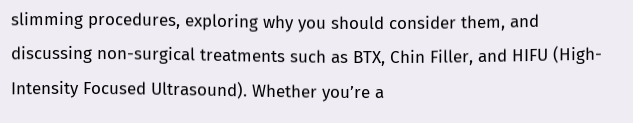slimming procedures, exploring why you should consider them, and discussing non-surgical treatments such as BTX, Chin Filler, and HIFU (High-Intensity Focused Ultrasound). Whether you’re a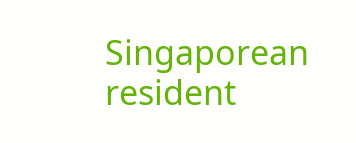Singaporean resident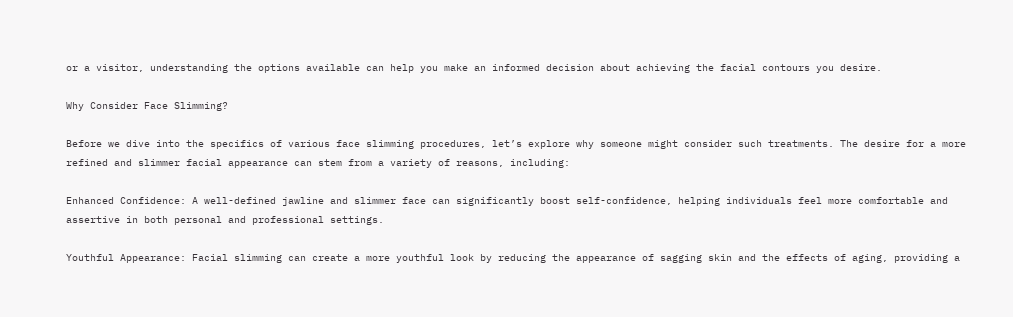or a visitor, understanding the options available can help you make an informed decision about achieving the facial contours you desire.

Why Consider Face Slimming?

Before we dive into the specifics of various face slimming procedures, let’s explore why someone might consider such treatments. The desire for a more refined and slimmer facial appearance can stem from a variety of reasons, including:

Enhanced Confidence: A well-defined jawline and slimmer face can significantly boost self-confidence, helping individuals feel more comfortable and assertive in both personal and professional settings.

Youthful Appearance: Facial slimming can create a more youthful look by reducing the appearance of sagging skin and the effects of aging, providing a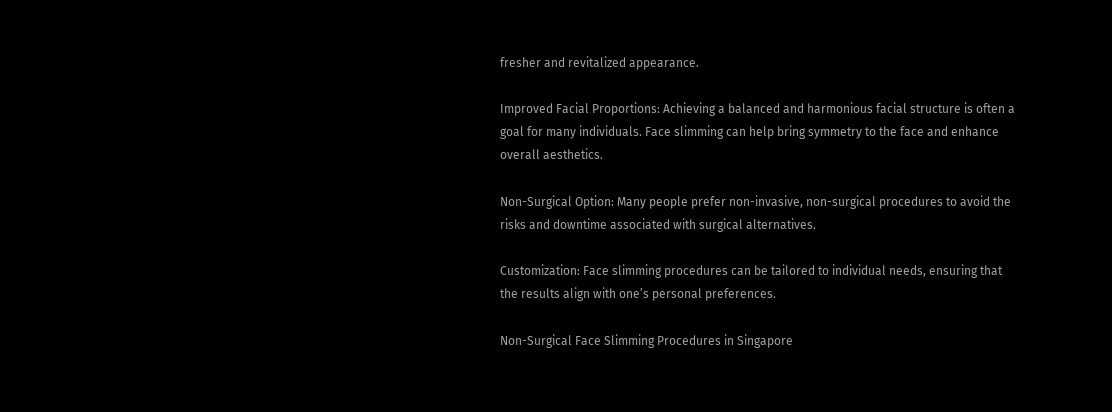fresher and revitalized appearance.

Improved Facial Proportions: Achieving a balanced and harmonious facial structure is often a goal for many individuals. Face slimming can help bring symmetry to the face and enhance overall aesthetics.

Non-Surgical Option: Many people prefer non-invasive, non-surgical procedures to avoid the risks and downtime associated with surgical alternatives.

Customization: Face slimming procedures can be tailored to individual needs, ensuring that the results align with one’s personal preferences.

Non-Surgical Face Slimming Procedures in Singapore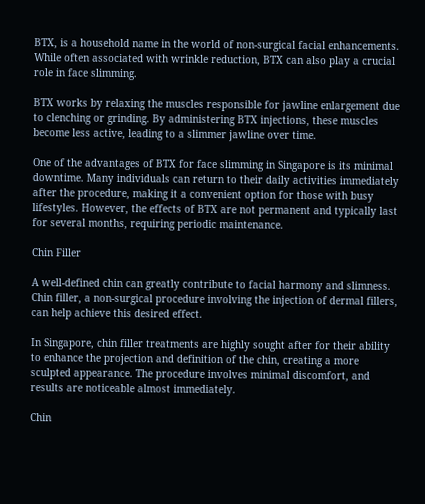BTX, is a household name in the world of non-surgical facial enhancements. While often associated with wrinkle reduction, BTX can also play a crucial role in face slimming.

BTX works by relaxing the muscles responsible for jawline enlargement due to clenching or grinding. By administering BTX injections, these muscles become less active, leading to a slimmer jawline over time.

One of the advantages of BTX for face slimming in Singapore is its minimal downtime. Many individuals can return to their daily activities immediately after the procedure, making it a convenient option for those with busy lifestyles. However, the effects of BTX are not permanent and typically last for several months, requiring periodic maintenance.

Chin Filler

A well-defined chin can greatly contribute to facial harmony and slimness. Chin filler, a non-surgical procedure involving the injection of dermal fillers, can help achieve this desired effect.

In Singapore, chin filler treatments are highly sought after for their ability to enhance the projection and definition of the chin, creating a more sculpted appearance. The procedure involves minimal discomfort, and results are noticeable almost immediately.

Chin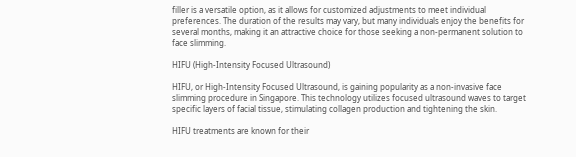filler is a versatile option, as it allows for customized adjustments to meet individual preferences. The duration of the results may vary, but many individuals enjoy the benefits for several months, making it an attractive choice for those seeking a non-permanent solution to face slimming.

HIFU (High-Intensity Focused Ultrasound)

HIFU, or High-Intensity Focused Ultrasound, is gaining popularity as a non-invasive face slimming procedure in Singapore. This technology utilizes focused ultrasound waves to target specific layers of facial tissue, stimulating collagen production and tightening the skin.

HIFU treatments are known for their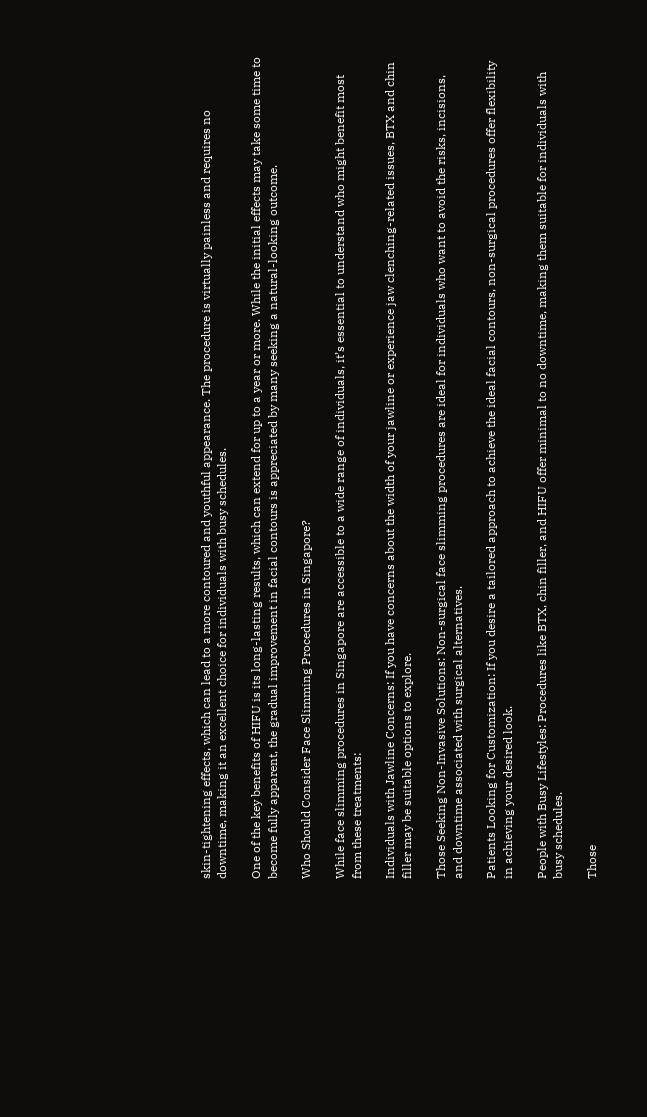skin-tightening effects, which can lead to a more contoured and youthful appearance. The procedure is virtually painless and requires no downtime, making it an excellent choice for individuals with busy schedules.

One of the key benefits of HIFU is its long-lasting results, which can extend for up to a year or more. While the initial effects may take some time to become fully apparent, the gradual improvement in facial contours is appreciated by many seeking a natural-looking outcome.

Who Should Consider Face Slimming Procedures in Singapore?

While face slimming procedures in Singapore are accessible to a wide range of individuals, it’s essential to understand who might benefit most from these treatments:

Individuals with Jawline Concerns: If you have concerns about the width of your jawline or experience jaw clenching-related issues, BTX and chin filler may be suitable options to explore.

Those Seeking Non-Invasive Solutions: Non-surgical face slimming procedures are ideal for individuals who want to avoid the risks, incisions, and downtime associated with surgical alternatives.

Patients Looking for Customization: If you desire a tailored approach to achieve the ideal facial contours, non-surgical procedures offer flexibility in achieving your desired look.

People with Busy Lifestyles: Procedures like BTX, chin filler, and HIFU offer minimal to no downtime, making them suitable for individuals with busy schedules.

Those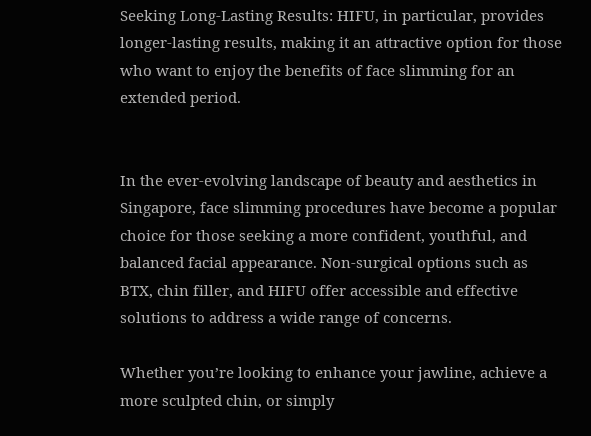Seeking Long-Lasting Results: HIFU, in particular, provides longer-lasting results, making it an attractive option for those who want to enjoy the benefits of face slimming for an extended period.


In the ever-evolving landscape of beauty and aesthetics in Singapore, face slimming procedures have become a popular choice for those seeking a more confident, youthful, and balanced facial appearance. Non-surgical options such as BTX, chin filler, and HIFU offer accessible and effective solutions to address a wide range of concerns.

Whether you’re looking to enhance your jawline, achieve a more sculpted chin, or simply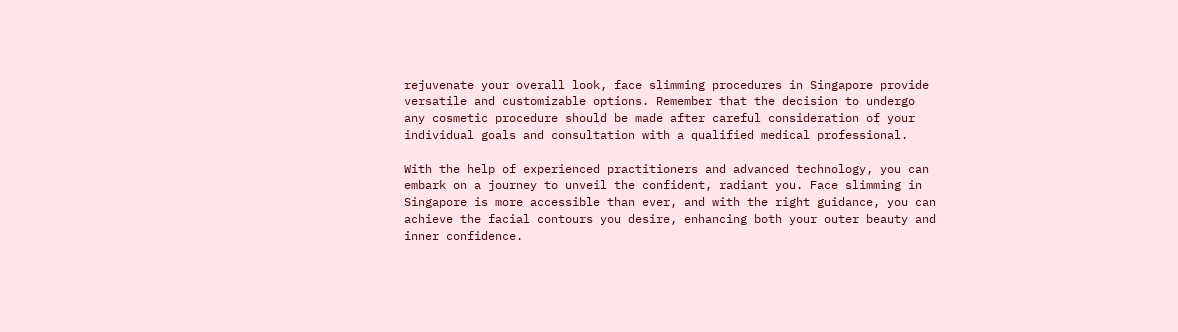rejuvenate your overall look, face slimming procedures in Singapore provide versatile and customizable options. Remember that the decision to undergo any cosmetic procedure should be made after careful consideration of your individual goals and consultation with a qualified medical professional.

With the help of experienced practitioners and advanced technology, you can embark on a journey to unveil the confident, radiant you. Face slimming in Singapore is more accessible than ever, and with the right guidance, you can achieve the facial contours you desire, enhancing both your outer beauty and inner confidence.